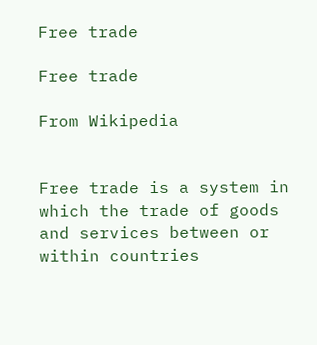Free trade

Free trade

From Wikipedia


Free trade is a system in which the trade of goods and services between or within countries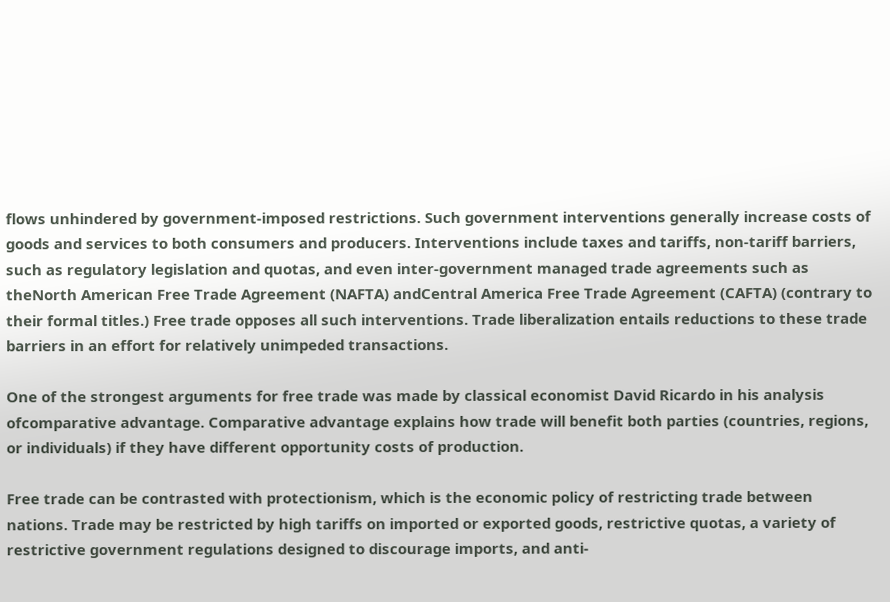flows unhindered by government-imposed restrictions. Such government interventions generally increase costs of goods and services to both consumers and producers. Interventions include taxes and tariffs, non-tariff barriers, such as regulatory legislation and quotas, and even inter-government managed trade agreements such as theNorth American Free Trade Agreement (NAFTA) andCentral America Free Trade Agreement (CAFTA) (contrary to their formal titles.) Free trade opposes all such interventions. Trade liberalization entails reductions to these trade barriers in an effort for relatively unimpeded transactions.

One of the strongest arguments for free trade was made by classical economist David Ricardo in his analysis ofcomparative advantage. Comparative advantage explains how trade will benefit both parties (countries, regions, or individuals) if they have different opportunity costs of production.

Free trade can be contrasted with protectionism, which is the economic policy of restricting trade between nations. Trade may be restricted by high tariffs on imported or exported goods, restrictive quotas, a variety of restrictive government regulations designed to discourage imports, and anti-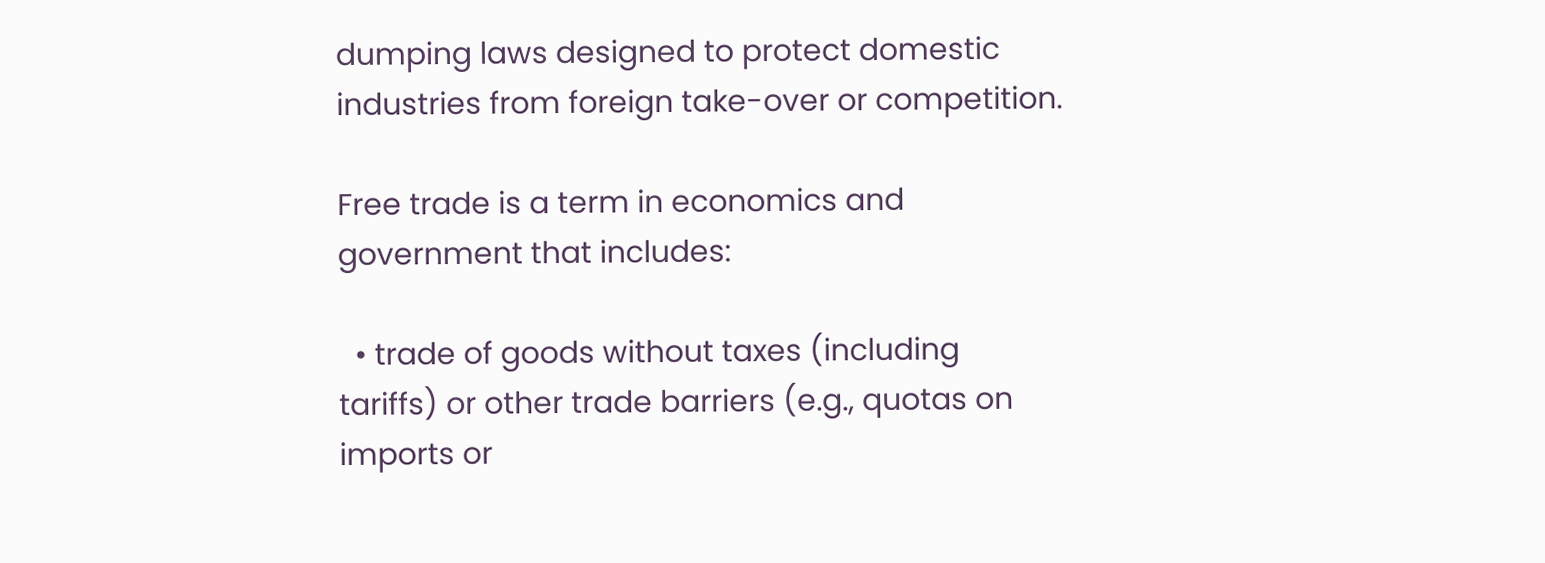dumping laws designed to protect domestic industries from foreign take-over or competition.

Free trade is a term in economics and government that includes:

  • trade of goods without taxes (including tariffs) or other trade barriers (e.g., quotas on imports or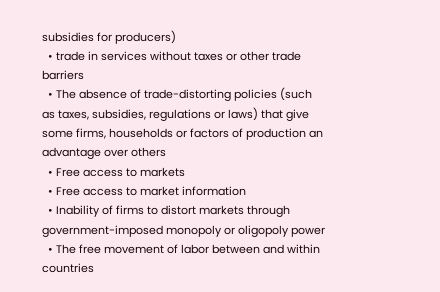subsidies for producers)
  • trade in services without taxes or other trade barriers
  • The absence of trade-distorting policies (such as taxes, subsidies, regulations or laws) that give some firms, households or factors of production an advantage over others
  • Free access to markets
  • Free access to market information
  • Inability of firms to distort markets through government-imposed monopoly or oligopoly power
  • The free movement of labor between and within countries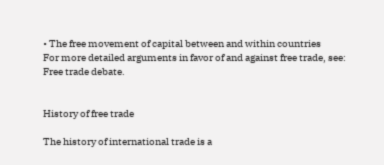• The free movement of capital between and within countries
For more detailed arguments in favor of and against free trade, see: Free trade debate.


History of free trade

The history of international trade is a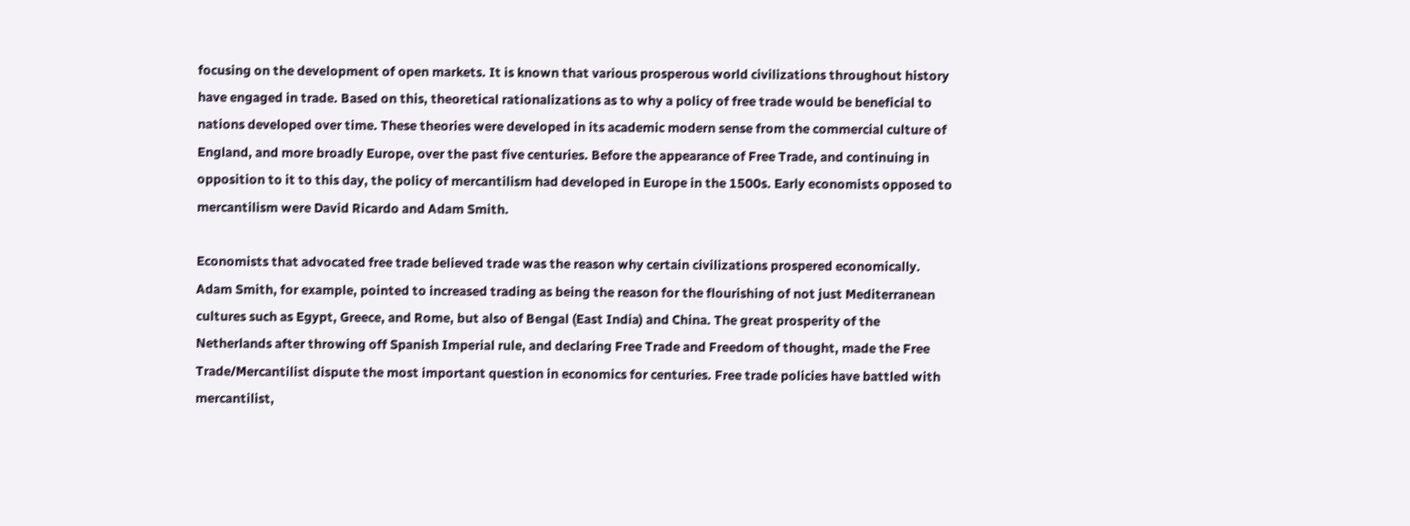focusing on the development of open markets. It is known that various prosperous world civilizations throughout history have engaged in trade. Based on this, theoretical rationalizations as to why a policy of free trade would be beneficial to nations developed over time. These theories were developed in its academic modern sense from the commercial culture of England, and more broadly Europe, over the past five centuries. Before the appearance of Free Trade, and continuing in opposition to it to this day, the policy of mercantilism had developed in Europe in the 1500s. Early economists opposed to mercantilism were David Ricardo and Adam Smith.

Economists that advocated free trade believed trade was the reason why certain civilizations prospered economically. Adam Smith, for example, pointed to increased trading as being the reason for the flourishing of not just Mediterranean cultures such as Egypt, Greece, and Rome, but also of Bengal (East India) and China. The great prosperity of the Netherlands after throwing off Spanish Imperial rule, and declaring Free Trade and Freedom of thought, made the Free Trade/Mercantilist dispute the most important question in economics for centuries. Free trade policies have battled with mercantilist,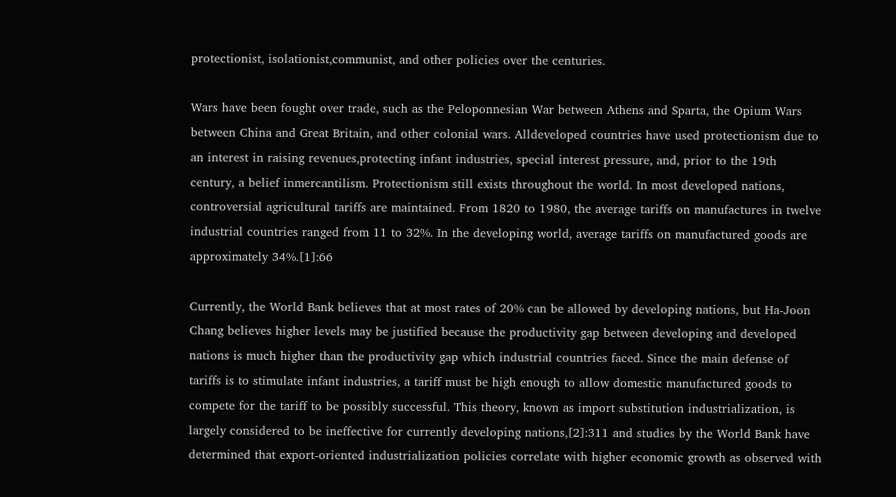protectionist, isolationist,communist, and other policies over the centuries.

Wars have been fought over trade, such as the Peloponnesian War between Athens and Sparta, the Opium Wars between China and Great Britain, and other colonial wars. Alldeveloped countries have used protectionism due to an interest in raising revenues,protecting infant industries, special interest pressure, and, prior to the 19th century, a belief inmercantilism. Protectionism still exists throughout the world. In most developed nations, controversial agricultural tariffs are maintained. From 1820 to 1980, the average tariffs on manufactures in twelve industrial countries ranged from 11 to 32%. In the developing world, average tariffs on manufactured goods are approximately 34%.[1]:66

Currently, the World Bank believes that at most rates of 20% can be allowed by developing nations, but Ha-Joon Chang believes higher levels may be justified because the productivity gap between developing and developed nations is much higher than the productivity gap which industrial countries faced. Since the main defense of tariffs is to stimulate infant industries, a tariff must be high enough to allow domestic manufactured goods to compete for the tariff to be possibly successful. This theory, known as import substitution industrialization, is largely considered to be ineffective for currently developing nations,[2]:311 and studies by the World Bank have determined that export-oriented industrialization policies correlate with higher economic growth as observed with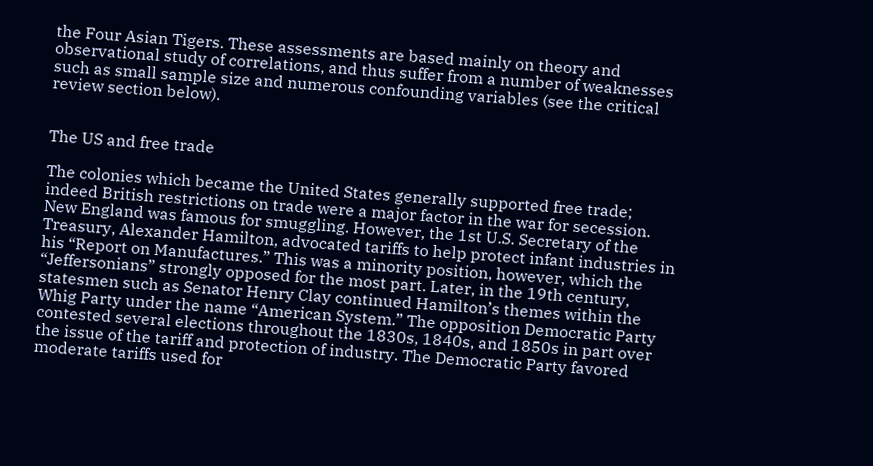the Four Asian Tigers. These assessments are based mainly on theory and observational study of correlations, and thus suffer from a number of weaknesses such as small sample size and numerous confounding variables (see the critical review section below).


The US and free trade

The colonies which became the United States generally supported free trade; indeed British restrictions on trade were a major factor in the war for secession. New England was famous for smuggling. However, the 1st U.S. Secretary of the Treasury, Alexander Hamilton, advocated tariffs to help protect infant industries in his “Report on Manufactures.” This was a minority position, however, which the “Jeffersonians” strongly opposed for the most part. Later, in the 19th century, statesmen such as Senator Henry Clay continued Hamilton’s themes within the Whig Party under the name “American System.” The opposition Democratic Party contested several elections throughout the 1830s, 1840s, and 1850s in part over the issue of the tariff and protection of industry. The Democratic Party favored moderate tariffs used for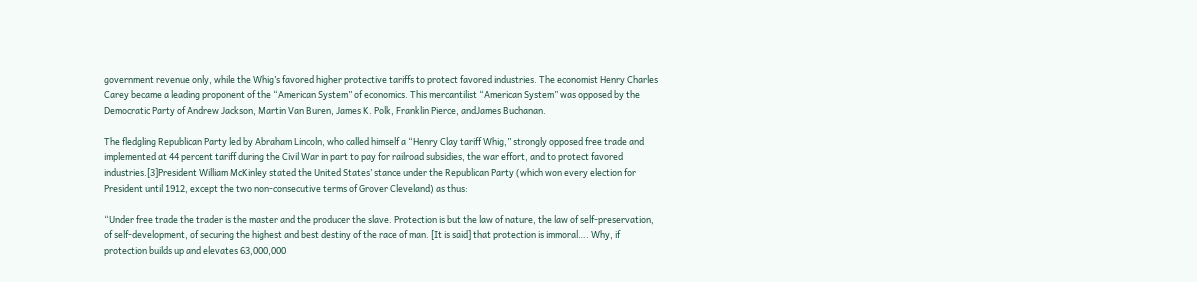government revenue only, while the Whig’s favored higher protective tariffs to protect favored industries. The economist Henry Charles Carey became a leading proponent of the “American System” of economics. This mercantilist “American System” was opposed by the Democratic Party of Andrew Jackson, Martin Van Buren, James K. Polk, Franklin Pierce, andJames Buchanan.

The fledgling Republican Party led by Abraham Lincoln, who called himself a “Henry Clay tariff Whig,” strongly opposed free trade and implemented at 44 percent tariff during the Civil War in part to pay for railroad subsidies, the war effort, and to protect favored industries.[3]President William McKinley stated the United States’ stance under the Republican Party (which won every election for President until 1912, except the two non-consecutive terms of Grover Cleveland) as thus:

“Under free trade the trader is the master and the producer the slave. Protection is but the law of nature, the law of self-preservation, of self-development, of securing the highest and best destiny of the race of man. [It is said] that protection is immoral…. Why, if protection builds up and elevates 63,000,000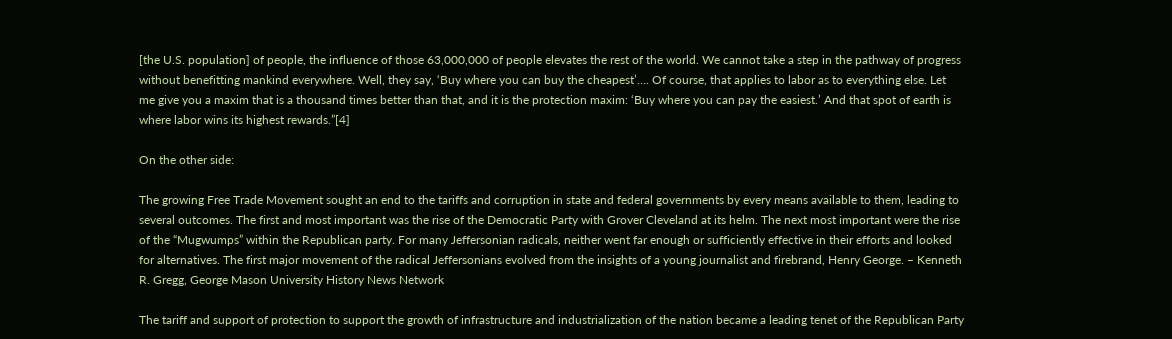[the U.S. population] of people, the influence of those 63,000,000 of people elevates the rest of the world. We cannot take a step in the pathway of progress without benefitting mankind everywhere. Well, they say, ‘Buy where you can buy the cheapest’…. Of course, that applies to labor as to everything else. Let me give you a maxim that is a thousand times better than that, and it is the protection maxim: ‘Buy where you can pay the easiest.’ And that spot of earth is where labor wins its highest rewards.”[4]

On the other side:

The growing Free Trade Movement sought an end to the tariffs and corruption in state and federal governments by every means available to them, leading to several outcomes. The first and most important was the rise of the Democratic Party with Grover Cleveland at its helm. The next most important were the rise of the “Mugwumps” within the Republican party. For many Jeffersonian radicals, neither went far enough or sufficiently effective in their efforts and looked for alternatives. The first major movement of the radical Jeffersonians evolved from the insights of a young journalist and firebrand, Henry George. – Kenneth R. Gregg, George Mason University History News Network

The tariff and support of protection to support the growth of infrastructure and industrialization of the nation became a leading tenet of the Republican Party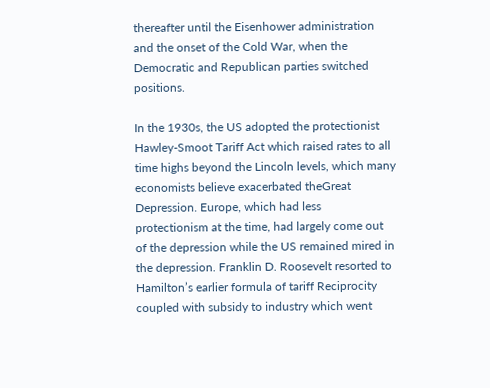thereafter until the Eisenhower administration and the onset of the Cold War, when the Democratic and Republican parties switched positions.

In the 1930s, the US adopted the protectionist Hawley-Smoot Tariff Act which raised rates to all time highs beyond the Lincoln levels, which many economists believe exacerbated theGreat Depression. Europe, which had less protectionism at the time, had largely come out of the depression while the US remained mired in the depression. Franklin D. Roosevelt resorted to Hamilton’s earlier formula of tariff Reciprocity coupled with subsidy to industry which went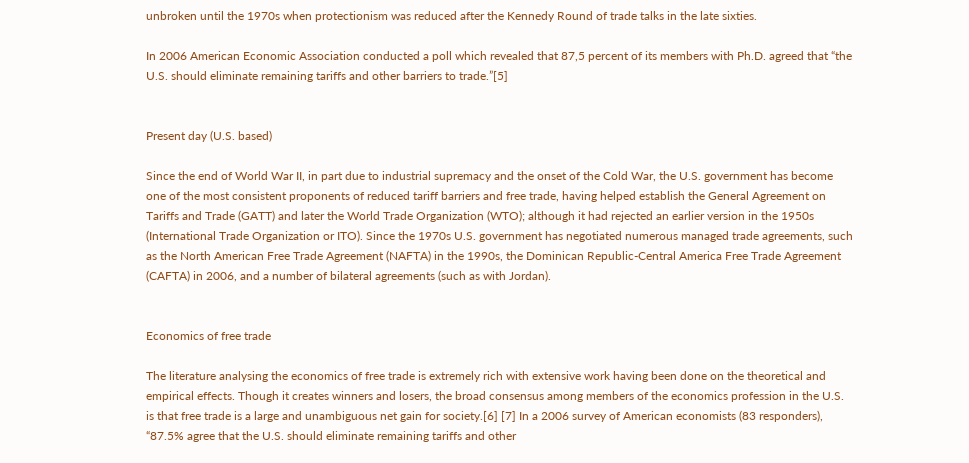unbroken until the 1970s when protectionism was reduced after the Kennedy Round of trade talks in the late sixties.

In 2006 American Economic Association conducted a poll which revealed that 87,5 percent of its members with Ph.D. agreed that “the U.S. should eliminate remaining tariffs and other barriers to trade.”[5]


Present day (U.S. based)

Since the end of World War II, in part due to industrial supremacy and the onset of the Cold War, the U.S. government has become one of the most consistent proponents of reduced tariff barriers and free trade, having helped establish the General Agreement on Tariffs and Trade (GATT) and later the World Trade Organization (WTO); although it had rejected an earlier version in the 1950s (International Trade Organization or ITO). Since the 1970s U.S. government has negotiated numerous managed trade agreements, such as the North American Free Trade Agreement (NAFTA) in the 1990s, the Dominican Republic-Central America Free Trade Agreement (CAFTA) in 2006, and a number of bilateral agreements (such as with Jordan).


Economics of free trade

The literature analysing the economics of free trade is extremely rich with extensive work having been done on the theoretical and empirical effects. Though it creates winners and losers, the broad consensus among members of the economics profession in the U.S. is that free trade is a large and unambiguous net gain for society.[6] [7] In a 2006 survey of American economists (83 responders), “87.5% agree that the U.S. should eliminate remaining tariffs and other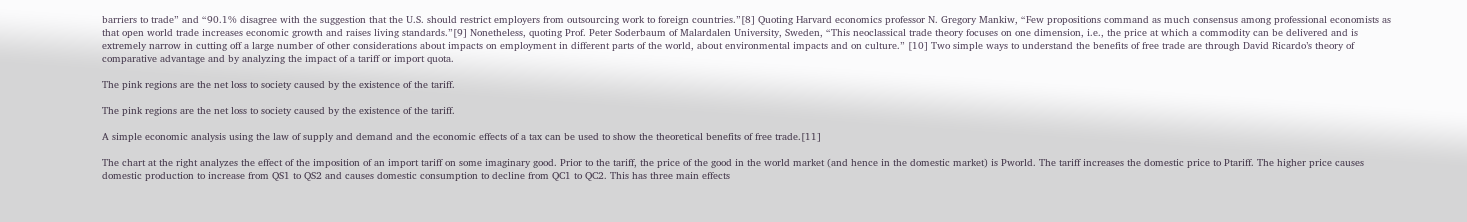barriers to trade” and “90.1% disagree with the suggestion that the U.S. should restrict employers from outsourcing work to foreign countries.”[8] Quoting Harvard economics professor N. Gregory Mankiw, “Few propositions command as much consensus among professional economists as that open world trade increases economic growth and raises living standards.”[9] Nonetheless, quoting Prof. Peter Soderbaum of Malardalen University, Sweden, “This neoclassical trade theory focuses on one dimension, i.e., the price at which a commodity can be delivered and is extremely narrow in cutting off a large number of other considerations about impacts on employment in different parts of the world, about environmental impacts and on culture.” [10] Two simple ways to understand the benefits of free trade are through David Ricardo’s theory of comparative advantage and by analyzing the impact of a tariff or import quota.

The pink regions are the net loss to society caused by the existence of the tariff.

The pink regions are the net loss to society caused by the existence of the tariff.

A simple economic analysis using the law of supply and demand and the economic effects of a tax can be used to show the theoretical benefits of free trade.[11]

The chart at the right analyzes the effect of the imposition of an import tariff on some imaginary good. Prior to the tariff, the price of the good in the world market (and hence in the domestic market) is Pworld. The tariff increases the domestic price to Ptariff. The higher price causes domestic production to increase from QS1 to QS2 and causes domestic consumption to decline from QC1 to QC2. This has three main effects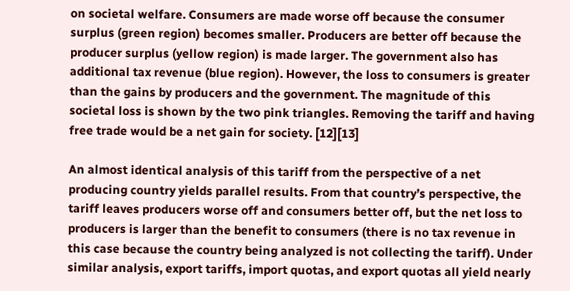on societal welfare. Consumers are made worse off because the consumer surplus (green region) becomes smaller. Producers are better off because the producer surplus (yellow region) is made larger. The government also has additional tax revenue (blue region). However, the loss to consumers is greater than the gains by producers and the government. The magnitude of this societal loss is shown by the two pink triangles. Removing the tariff and having free trade would be a net gain for society. [12][13]

An almost identical analysis of this tariff from the perspective of a net producing country yields parallel results. From that country’s perspective, the tariff leaves producers worse off and consumers better off, but the net loss to producers is larger than the benefit to consumers (there is no tax revenue in this case because the country being analyzed is not collecting the tariff). Under similar analysis, export tariffs, import quotas, and export quotas all yield nearly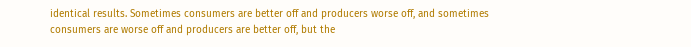identical results. Sometimes consumers are better off and producers worse off, and sometimes consumers are worse off and producers are better off, but the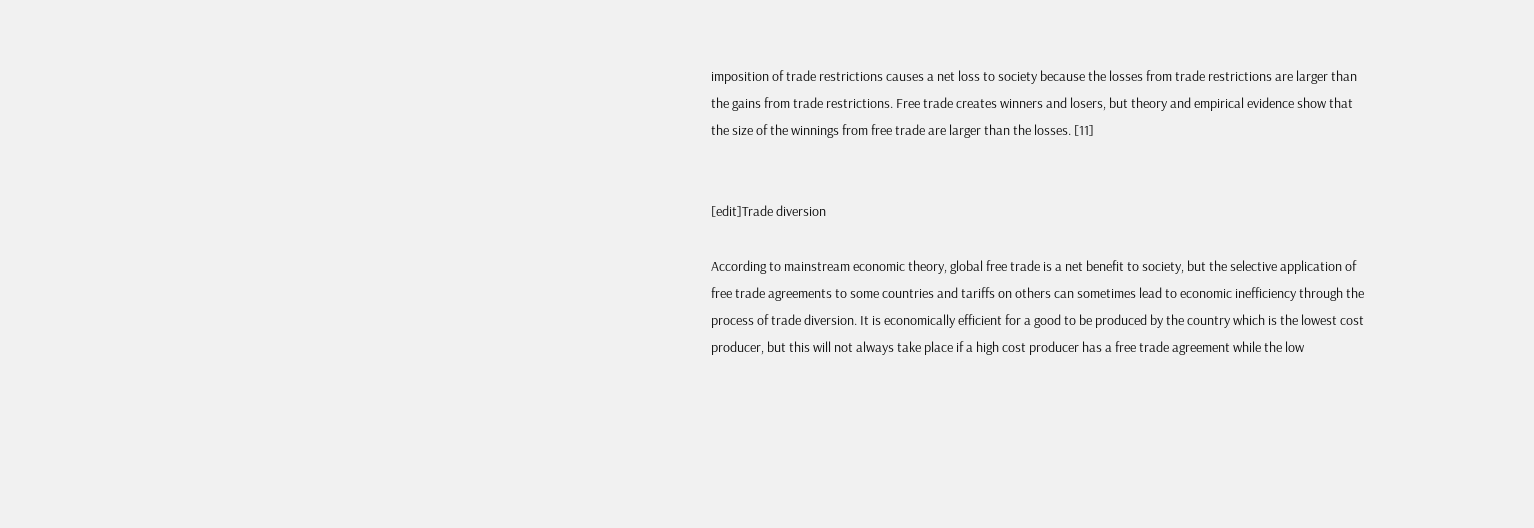imposition of trade restrictions causes a net loss to society because the losses from trade restrictions are larger than the gains from trade restrictions. Free trade creates winners and losers, but theory and empirical evidence show that the size of the winnings from free trade are larger than the losses. [11]


[edit]Trade diversion

According to mainstream economic theory, global free trade is a net benefit to society, but the selective application of free trade agreements to some countries and tariffs on others can sometimes lead to economic inefficiency through the process of trade diversion. It is economically efficient for a good to be produced by the country which is the lowest cost producer, but this will not always take place if a high cost producer has a free trade agreement while the low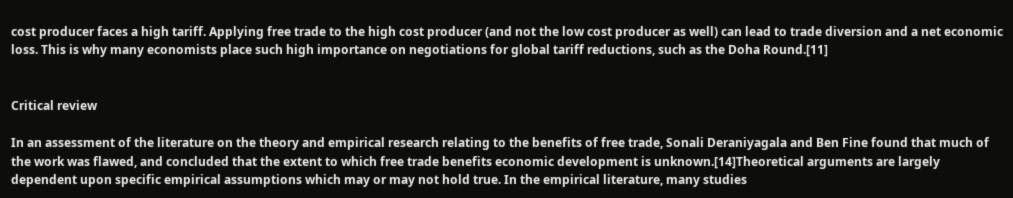cost producer faces a high tariff. Applying free trade to the high cost producer (and not the low cost producer as well) can lead to trade diversion and a net economic loss. This is why many economists place such high importance on negotiations for global tariff reductions, such as the Doha Round.[11]


Critical review

In an assessment of the literature on the theory and empirical research relating to the benefits of free trade, Sonali Deraniyagala and Ben Fine found that much of the work was flawed, and concluded that the extent to which free trade benefits economic development is unknown.[14]Theoretical arguments are largely dependent upon specific empirical assumptions which may or may not hold true. In the empirical literature, many studies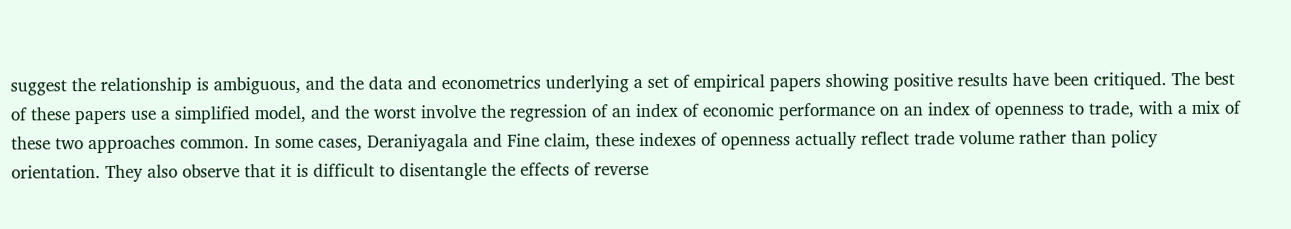suggest the relationship is ambiguous, and the data and econometrics underlying a set of empirical papers showing positive results have been critiqued. The best of these papers use a simplified model, and the worst involve the regression of an index of economic performance on an index of openness to trade, with a mix of these two approaches common. In some cases, Deraniyagala and Fine claim, these indexes of openness actually reflect trade volume rather than policy orientation. They also observe that it is difficult to disentangle the effects of reverse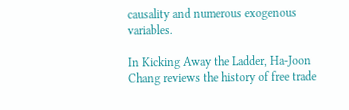causality and numerous exogenous variables.

In Kicking Away the Ladder, Ha-Joon Chang reviews the history of free trade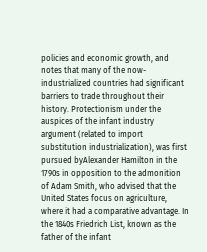policies and economic growth, and notes that many of the now-industrialized countries had significant barriers to trade throughout their history. Protectionism under the auspices of the infant industry argument (related to import substitution industrialization), was first pursued byAlexander Hamilton in the 1790s in opposition to the admonition of Adam Smith, who advised that the United States focus on agriculture, where it had a comparative advantage. In the 1840s Friedrich List, known as the father of the infant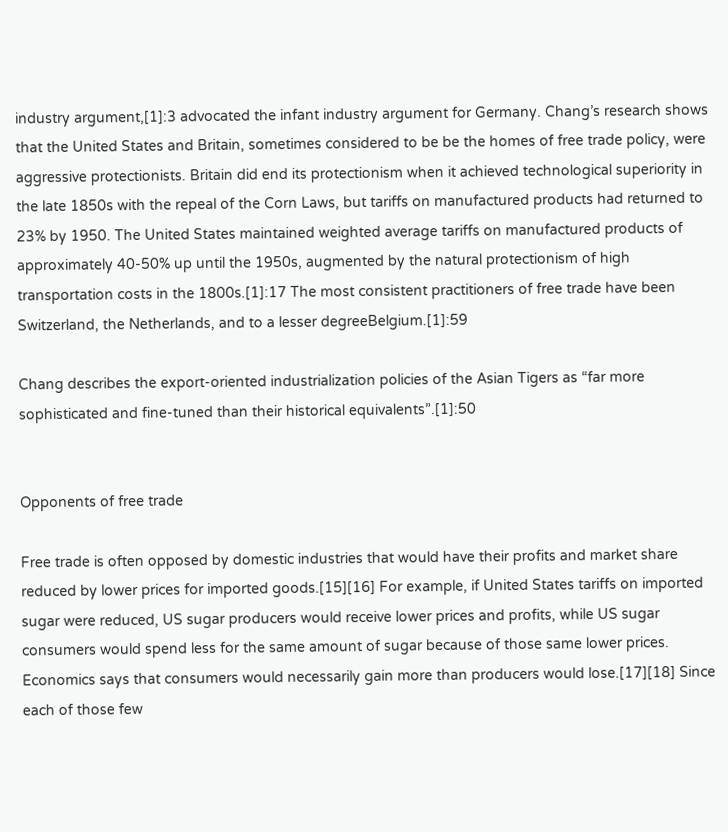industry argument,[1]:3 advocated the infant industry argument for Germany. Chang’s research shows that the United States and Britain, sometimes considered to be be the homes of free trade policy, were aggressive protectionists. Britain did end its protectionism when it achieved technological superiority in the late 1850s with the repeal of the Corn Laws, but tariffs on manufactured products had returned to 23% by 1950. The United States maintained weighted average tariffs on manufactured products of approximately 40-50% up until the 1950s, augmented by the natural protectionism of high transportation costs in the 1800s.[1]:17 The most consistent practitioners of free trade have been Switzerland, the Netherlands, and to a lesser degreeBelgium.[1]:59

Chang describes the export-oriented industrialization policies of the Asian Tigers as “far more sophisticated and fine-tuned than their historical equivalents”.[1]:50


Opponents of free trade

Free trade is often opposed by domestic industries that would have their profits and market share reduced by lower prices for imported goods.[15][16] For example, if United States tariffs on imported sugar were reduced, US sugar producers would receive lower prices and profits, while US sugar consumers would spend less for the same amount of sugar because of those same lower prices. Economics says that consumers would necessarily gain more than producers would lose.[17][18] Since each of those few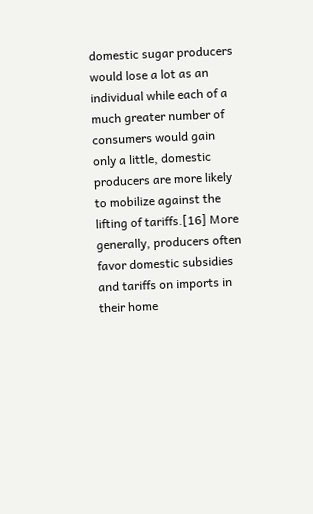domestic sugar producers would lose a lot as an individual while each of a much greater number of consumers would gain only a little, domestic producers are more likely to mobilize against the lifting of tariffs.[16] More generally, producers often favor domestic subsidies and tariffs on imports in their home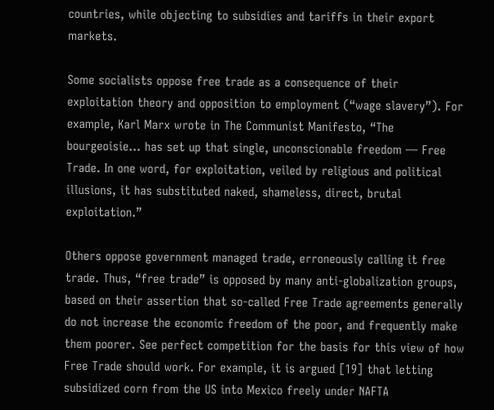countries, while objecting to subsidies and tariffs in their export markets.

Some socialists oppose free trade as a consequence of their exploitation theory and opposition to employment (“wage slavery”). For example, Karl Marx wrote in The Communist Manifesto, “The bourgeoisie… has set up that single, unconscionable freedom — Free Trade. In one word, for exploitation, veiled by religious and political illusions, it has substituted naked, shameless, direct, brutal exploitation.”

Others oppose government managed trade, erroneously calling it free trade. Thus, “free trade” is opposed by many anti-globalization groups, based on their assertion that so-called Free Trade agreements generally do not increase the economic freedom of the poor, and frequently make them poorer. See perfect competition for the basis for this view of how Free Trade should work. For example, it is argued [19] that letting subsidized corn from the US into Mexico freely under NAFTA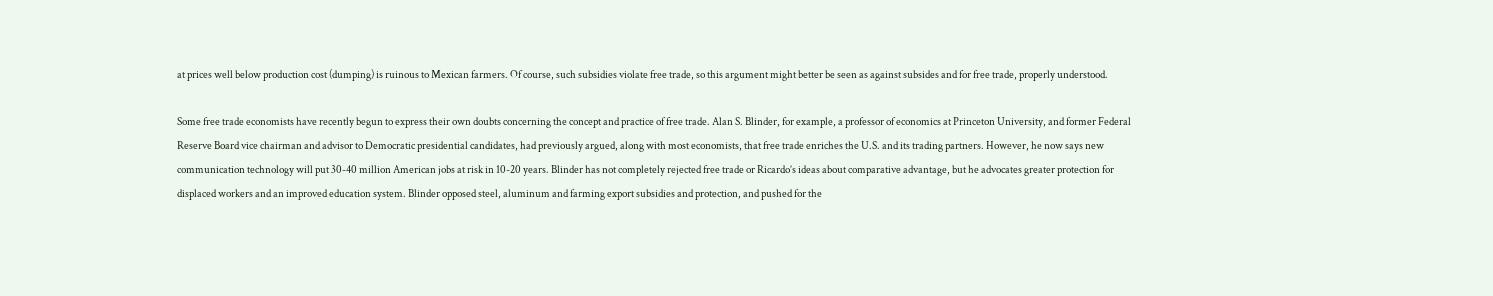at prices well below production cost (dumping) is ruinous to Mexican farmers. Of course, such subsidies violate free trade, so this argument might better be seen as against subsides and for free trade, properly understood.

Some free trade economists have recently begun to express their own doubts concerning the concept and practice of free trade. Alan S. Blinder, for example, a professor of economics at Princeton University, and former Federal Reserve Board vice chairman and advisor to Democratic presidential candidates, had previously argued, along with most economists, that free trade enriches the U.S. and its trading partners. However, he now says new communication technology will put 30-40 million American jobs at risk in 10-20 years. Blinder has not completely rejected free trade or Ricardo’s ideas about comparative advantage, but he advocates greater protection for displaced workers and an improved education system. Blinder opposed steel, aluminum and farming export subsidies and protection, and pushed for the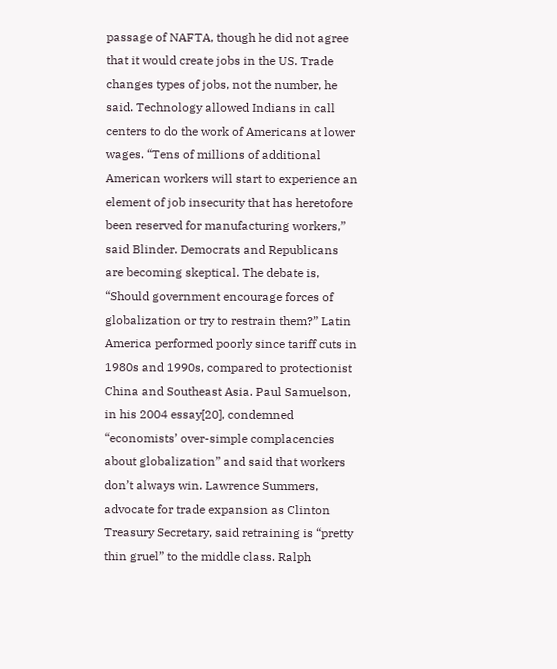passage of NAFTA, though he did not agree that it would create jobs in the US. Trade changes types of jobs, not the number, he said. Technology allowed Indians in call centers to do the work of Americans at lower wages. “Tens of millions of additional American workers will start to experience an element of job insecurity that has heretofore been reserved for manufacturing workers,” said Blinder. Democrats and Republicans are becoming skeptical. The debate is, “Should government encourage forces of globalization or try to restrain them?” Latin America performed poorly since tariff cuts in 1980s and 1990s, compared to protectionist China and Southeast Asia. Paul Samuelson, in his 2004 essay[20], condemned “economists’ over-simple complacencies about globalization” and said that workers don’t always win. Lawrence Summers, advocate for trade expansion as Clinton Treasury Secretary, said retraining is “pretty thin gruel” to the middle class. Ralph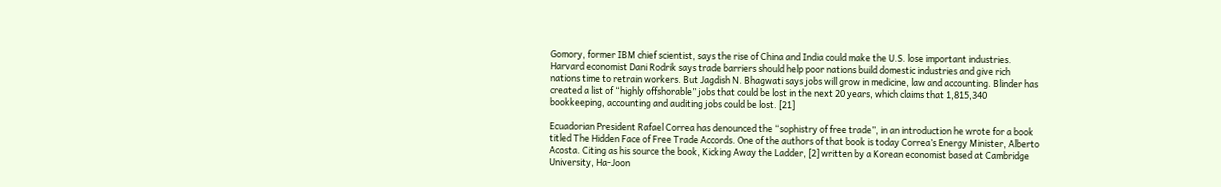Gomory, former IBM chief scientist, says the rise of China and India could make the U.S. lose important industries. Harvard economist Dani Rodrik says trade barriers should help poor nations build domestic industries and give rich nations time to retrain workers. But Jagdish N. Bhagwati says jobs will grow in medicine, law and accounting. Blinder has created a list of “highly offshorable” jobs that could be lost in the next 20 years, which claims that 1,815,340 bookkeeping, accounting and auditing jobs could be lost. [21]

Ecuadorian President Rafael Correa has denounced the “sophistry of free trade”, in an introduction he wrote for a book titled The Hidden Face of Free Trade Accords. One of the authors of that book is today Correa’s Energy Minister, Alberto Acosta. Citing as his source the book, Kicking Away the Ladder, [2] written by a Korean economist based at Cambridge University, Ha-Joon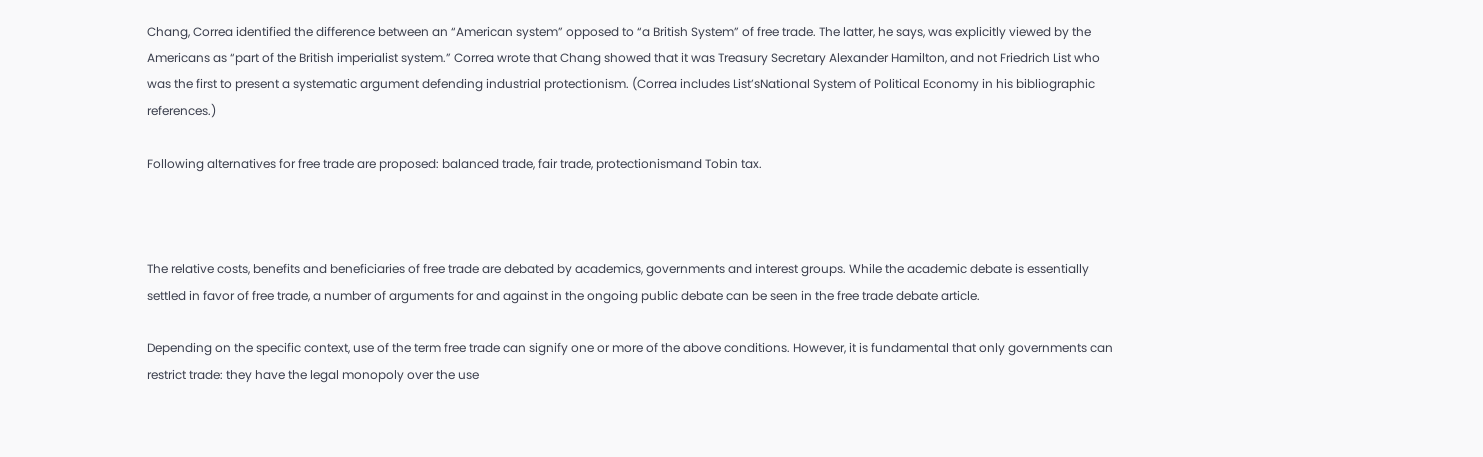Chang, Correa identified the difference between an “American system” opposed to “a British System” of free trade. The latter, he says, was explicitly viewed by the Americans as “part of the British imperialist system.” Correa wrote that Chang showed that it was Treasury Secretary Alexander Hamilton, and not Friedrich List who was the first to present a systematic argument defending industrial protectionism. (Correa includes List’sNational System of Political Economy in his bibliographic references.)

Following alternatives for free trade are proposed: balanced trade, fair trade, protectionismand Tobin tax.



The relative costs, benefits and beneficiaries of free trade are debated by academics, governments and interest groups. While the academic debate is essentially settled in favor of free trade, a number of arguments for and against in the ongoing public debate can be seen in the free trade debate article.

Depending on the specific context, use of the term free trade can signify one or more of the above conditions. However, it is fundamental that only governments can restrict trade: they have the legal monopoly over the use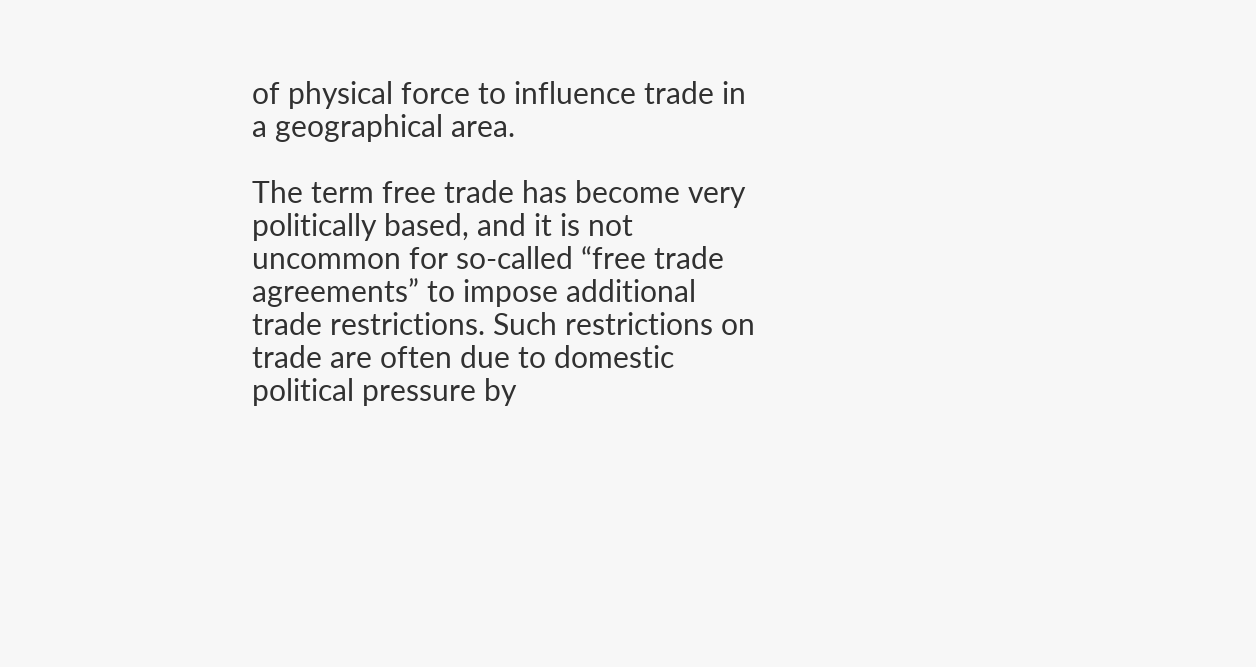of physical force to influence trade in a geographical area.

The term free trade has become very politically based, and it is not uncommon for so-called “free trade agreements” to impose additional trade restrictions. Such restrictions on trade are often due to domestic political pressure by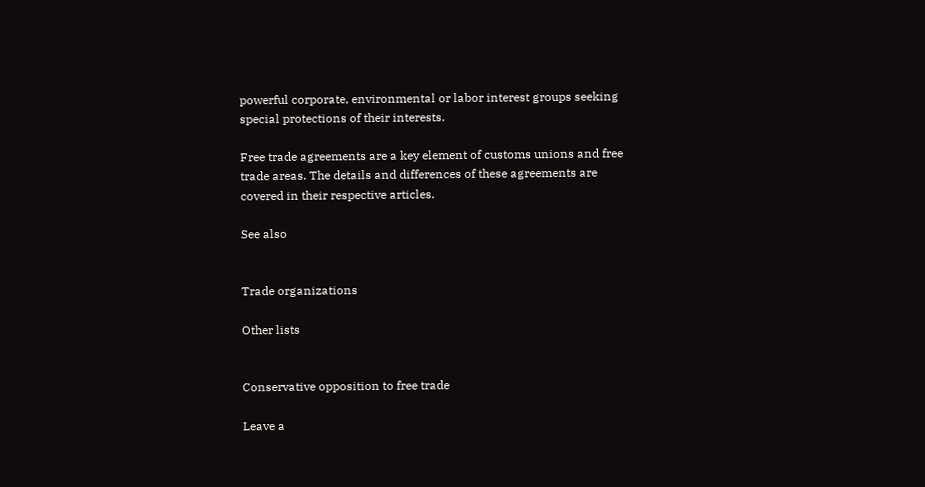powerful corporate, environmental or labor interest groups seeking special protections of their interests.

Free trade agreements are a key element of customs unions and free trade areas. The details and differences of these agreements are covered in their respective articles.

See also


Trade organizations

Other lists


Conservative opposition to free trade

Leave a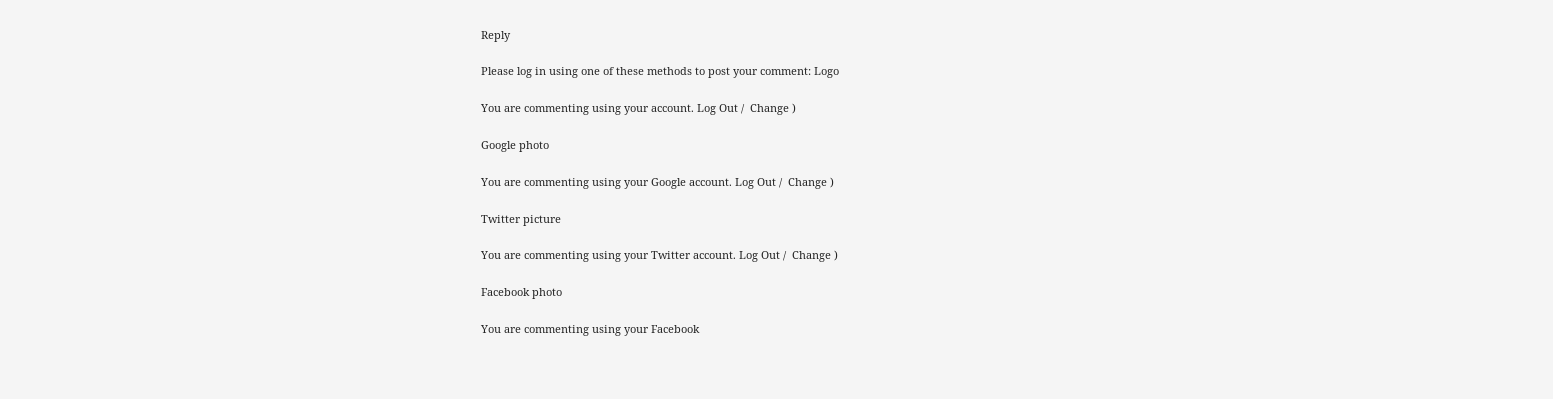Reply

Please log in using one of these methods to post your comment: Logo

You are commenting using your account. Log Out /  Change )

Google photo

You are commenting using your Google account. Log Out /  Change )

Twitter picture

You are commenting using your Twitter account. Log Out /  Change )

Facebook photo

You are commenting using your Facebook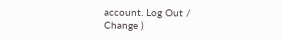account. Log Out /  Change )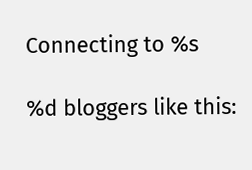Connecting to %s

%d bloggers like this: